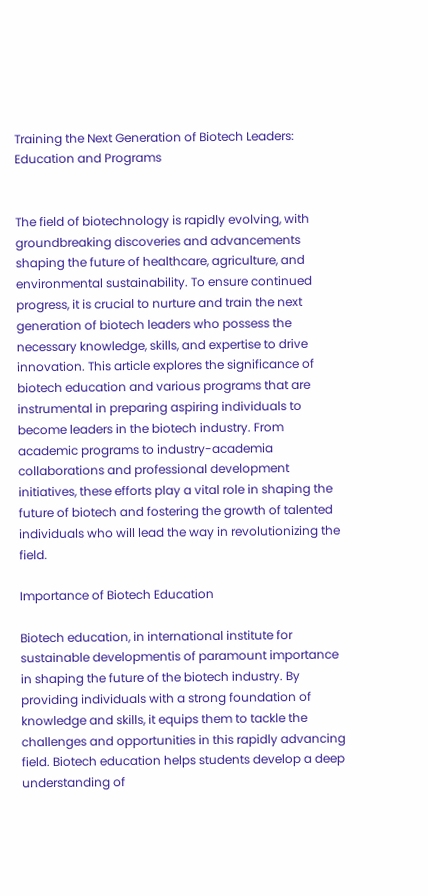Training the Next Generation of Biotech Leaders: Education and Programs


The field of biotechnology is rapidly evolving, with groundbreaking discoveries and advancements shaping the future of healthcare, agriculture, and environmental sustainability. To ensure continued progress, it is crucial to nurture and train the next generation of biotech leaders who possess the necessary knowledge, skills, and expertise to drive innovation. This article explores the significance of biotech education and various programs that are instrumental in preparing aspiring individuals to become leaders in the biotech industry. From academic programs to industry-academia collaborations and professional development initiatives, these efforts play a vital role in shaping the future of biotech and fostering the growth of talented individuals who will lead the way in revolutionizing the field.

Importance of Biotech Education

Biotech education, in international institute for sustainable developmentis of paramount importance in shaping the future of the biotech industry. By providing individuals with a strong foundation of knowledge and skills, it equips them to tackle the challenges and opportunities in this rapidly advancing field. Biotech education helps students develop a deep understanding of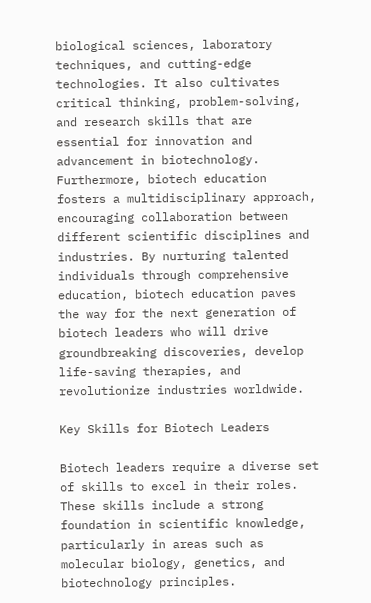biological sciences, laboratory techniques, and cutting-edge technologies. It also cultivates critical thinking, problem-solving, and research skills that are essential for innovation and advancement in biotechnology. Furthermore, biotech education fosters a multidisciplinary approach, encouraging collaboration between different scientific disciplines and industries. By nurturing talented individuals through comprehensive education, biotech education paves the way for the next generation of biotech leaders who will drive groundbreaking discoveries, develop life-saving therapies, and revolutionize industries worldwide.

Key Skills for Biotech Leaders

Biotech leaders require a diverse set of skills to excel in their roles. These skills include a strong foundation in scientific knowledge, particularly in areas such as molecular biology, genetics, and biotechnology principles.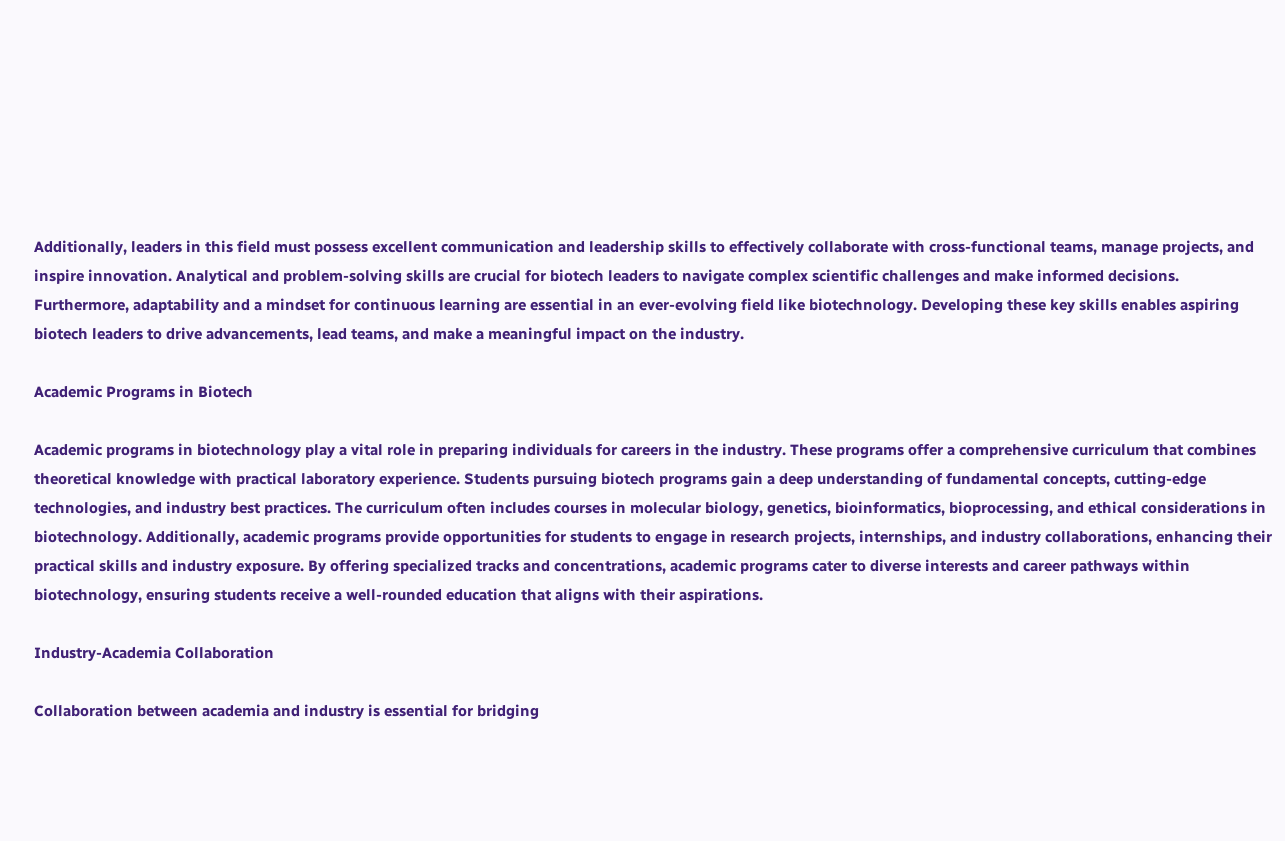Additionally, leaders in this field must possess excellent communication and leadership skills to effectively collaborate with cross-functional teams, manage projects, and inspire innovation. Analytical and problem-solving skills are crucial for biotech leaders to navigate complex scientific challenges and make informed decisions. Furthermore, adaptability and a mindset for continuous learning are essential in an ever-evolving field like biotechnology. Developing these key skills enables aspiring biotech leaders to drive advancements, lead teams, and make a meaningful impact on the industry.

Academic Programs in Biotech

Academic programs in biotechnology play a vital role in preparing individuals for careers in the industry. These programs offer a comprehensive curriculum that combines theoretical knowledge with practical laboratory experience. Students pursuing biotech programs gain a deep understanding of fundamental concepts, cutting-edge technologies, and industry best practices. The curriculum often includes courses in molecular biology, genetics, bioinformatics, bioprocessing, and ethical considerations in biotechnology. Additionally, academic programs provide opportunities for students to engage in research projects, internships, and industry collaborations, enhancing their practical skills and industry exposure. By offering specialized tracks and concentrations, academic programs cater to diverse interests and career pathways within biotechnology, ensuring students receive a well-rounded education that aligns with their aspirations.

Industry-Academia Collaboration

Collaboration between academia and industry is essential for bridging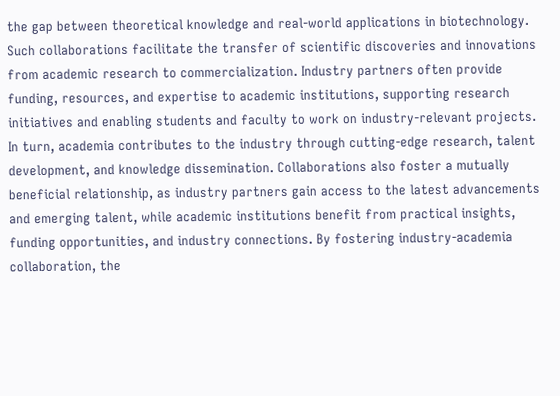the gap between theoretical knowledge and real-world applications in biotechnology. Such collaborations facilitate the transfer of scientific discoveries and innovations from academic research to commercialization. Industry partners often provide funding, resources, and expertise to academic institutions, supporting research initiatives and enabling students and faculty to work on industry-relevant projects. In turn, academia contributes to the industry through cutting-edge research, talent development, and knowledge dissemination. Collaborations also foster a mutually beneficial relationship, as industry partners gain access to the latest advancements and emerging talent, while academic institutions benefit from practical insights, funding opportunities, and industry connections. By fostering industry-academia collaboration, the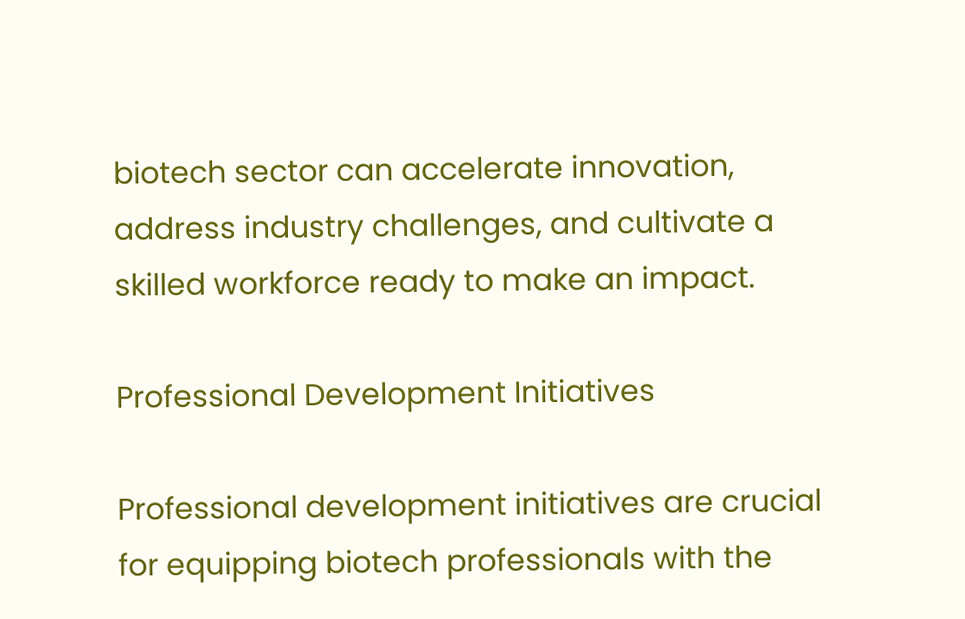biotech sector can accelerate innovation, address industry challenges, and cultivate a skilled workforce ready to make an impact.

Professional Development Initiatives

Professional development initiatives are crucial for equipping biotech professionals with the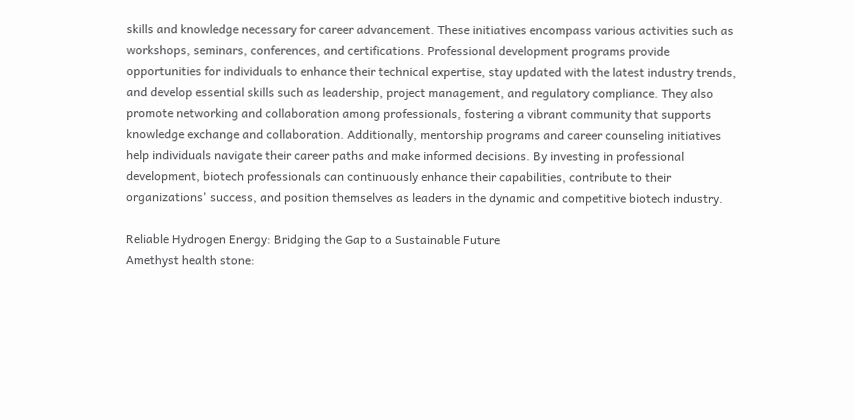skills and knowledge necessary for career advancement. These initiatives encompass various activities such as workshops, seminars, conferences, and certifications. Professional development programs provide opportunities for individuals to enhance their technical expertise, stay updated with the latest industry trends, and develop essential skills such as leadership, project management, and regulatory compliance. They also promote networking and collaboration among professionals, fostering a vibrant community that supports knowledge exchange and collaboration. Additionally, mentorship programs and career counseling initiatives help individuals navigate their career paths and make informed decisions. By investing in professional development, biotech professionals can continuously enhance their capabilities, contribute to their organizations' success, and position themselves as leaders in the dynamic and competitive biotech industry.

Reliable Hydrogen Energy: Bridging the Gap to a Sustainable Future
Amethyst health stone: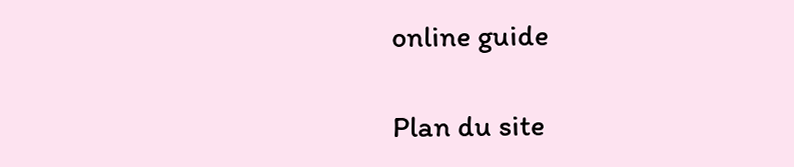online guide

Plan du site